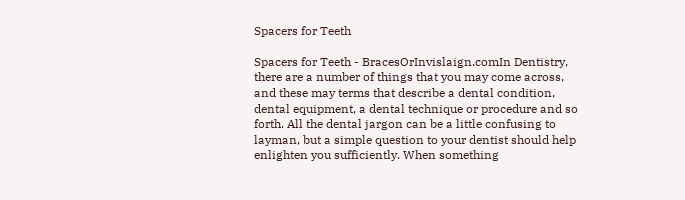Spacers for Teeth

Spacers for Teeth - BracesOrInvislaign.comIn Dentistry, there are a number of things that you may come across, and these may terms that describe a dental condition, dental equipment, a dental technique or procedure and so forth. All the dental jargon can be a little confusing to layman, but a simple question to your dentist should help enlighten you sufficiently. When something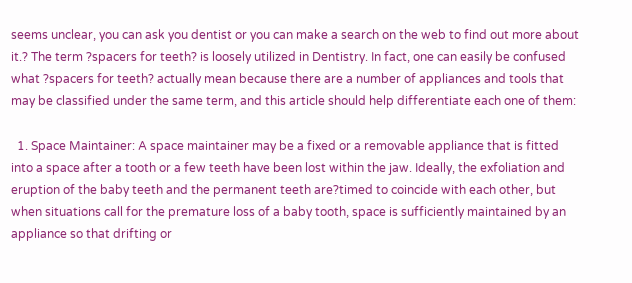seems unclear, you can ask you dentist or you can make a search on the web to find out more about it.? The term ?spacers for teeth? is loosely utilized in Dentistry. In fact, one can easily be confused what ?spacers for teeth? actually mean because there are a number of appliances and tools that may be classified under the same term, and this article should help differentiate each one of them:

  1. Space Maintainer: A space maintainer may be a fixed or a removable appliance that is fitted into a space after a tooth or a few teeth have been lost within the jaw. Ideally, the exfoliation and eruption of the baby teeth and the permanent teeth are?timed to coincide with each other, but when situations call for the premature loss of a baby tooth, space is sufficiently maintained by an appliance so that drifting or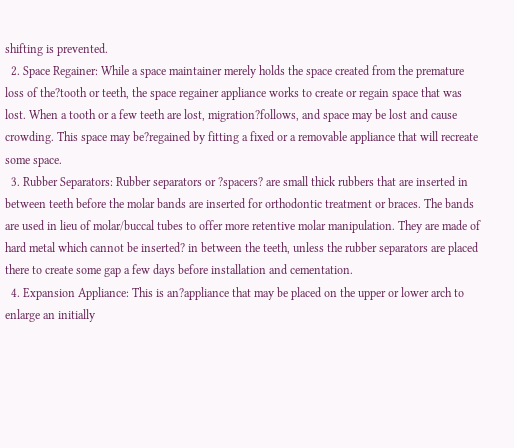shifting is prevented.
  2. Space Regainer: While a space maintainer merely holds the space created from the premature loss of the?tooth or teeth, the space regainer appliance works to create or regain space that was lost. When a tooth or a few teeth are lost, migration?follows, and space may be lost and cause crowding. This space may be?regained by fitting a fixed or a removable appliance that will recreate some space.
  3. Rubber Separators: Rubber separators or ?spacers? are small thick rubbers that are inserted in between teeth before the molar bands are inserted for orthodontic treatment or braces. The bands are used in lieu of molar/buccal tubes to offer more retentive molar manipulation. They are made of hard metal which cannot be inserted? in between the teeth, unless the rubber separators are placed there to create some gap a few days before installation and cementation.
  4. Expansion Appliance: This is an?appliance that may be placed on the upper or lower arch to enlarge an initially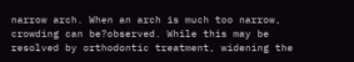narrow arch. When an arch is much too narrow, crowding can be?observed. While this may be resolved by orthodontic treatment, widening the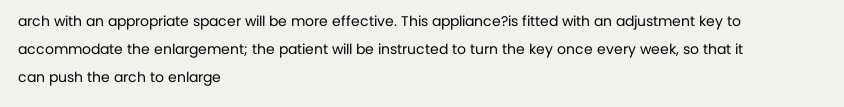arch with an appropriate spacer will be more effective. This appliance?is fitted with an adjustment key to accommodate the enlargement; the patient will be instructed to turn the key once every week, so that it can push the arch to enlarge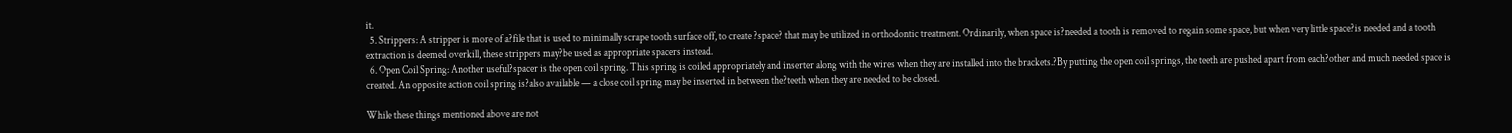it.
  5. Strippers: A stripper is more of a?file that is used to minimally scrape tooth surface off, to create ?space? that may be utilized in orthodontic treatment. Ordinarily, when space is?needed a tooth is removed to regain some space, but when very little space?is needed and a tooth extraction is deemed overkill, these strippers may?be used as appropriate spacers instead.
  6. Open Coil Spring: Another useful?spacer is the open coil spring. This spring is coiled appropriately and inserter along with the wires when they are installed into the brackets.?By putting the open coil springs, the teeth are pushed apart from each?other and much needed space is created. An opposite action coil spring is?also available — a close coil spring may be inserted in between the?teeth when they are needed to be closed.

While these things mentioned above are not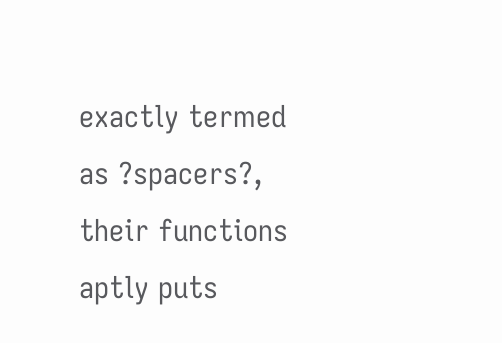exactly termed as ?spacers?, their functions aptly puts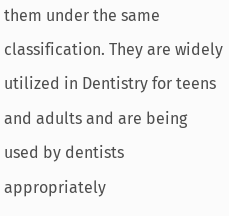them under the same classification. They are widely utilized in Dentistry for teens and adults and are being used by dentists appropriately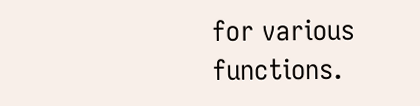for various functions.